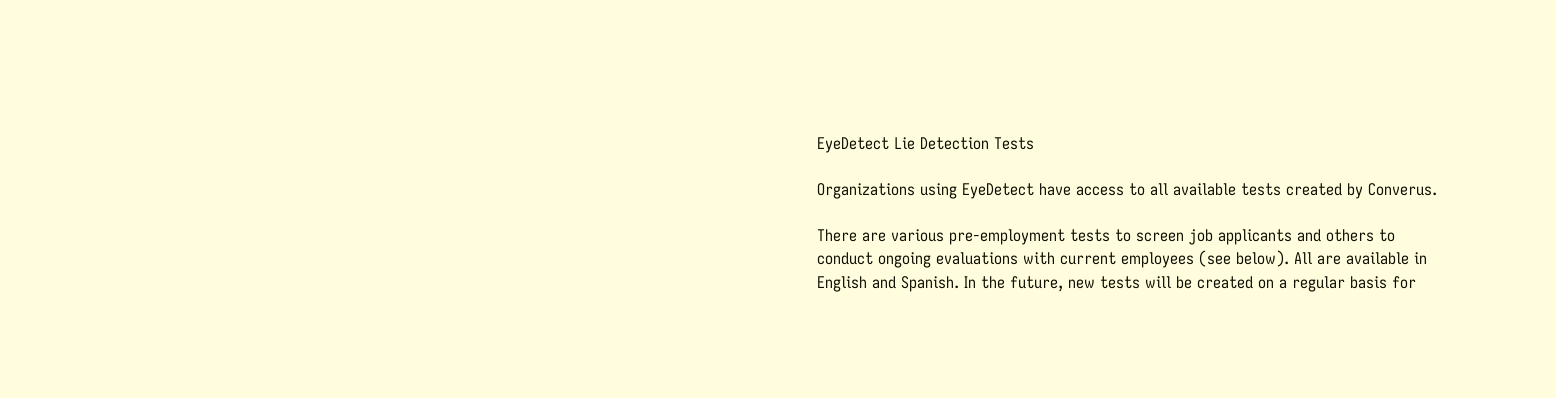EyeDetect Lie Detection Tests

Organizations using EyeDetect have access to all available tests created by Converus.

There are various pre-employment tests to screen job applicants and others to conduct ongoing evaluations with current employees (see below). All are available in English and Spanish. In the future, new tests will be created on a regular basis for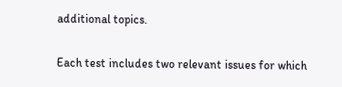additional topics.

Each test includes two relevant issues for which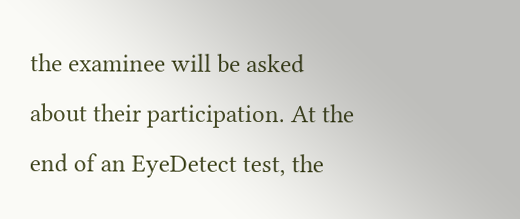the examinee will be asked about their participation. At the end of an EyeDetect test, the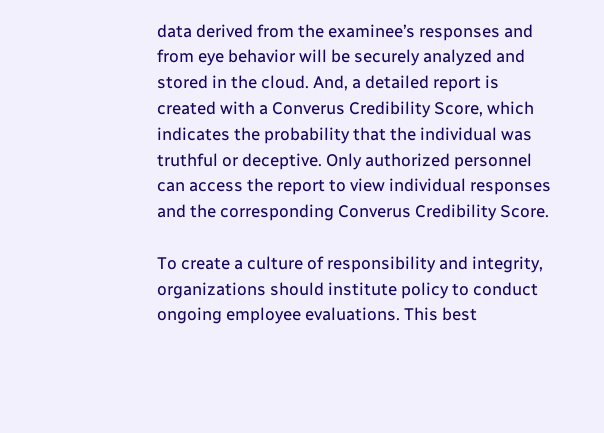data derived from the examinee’s responses and from eye behavior will be securely analyzed and stored in the cloud. And, a detailed report is created with a Converus Credibility Score, which indicates the probability that the individual was truthful or deceptive. Only authorized personnel can access the report to view individual responses and the corresponding Converus Credibility Score.

To create a culture of responsibility and integrity, organizations should institute policy to conduct ongoing employee evaluations. This best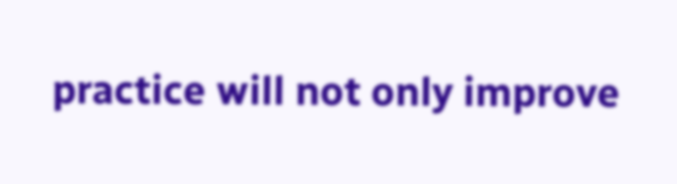practice will not only improve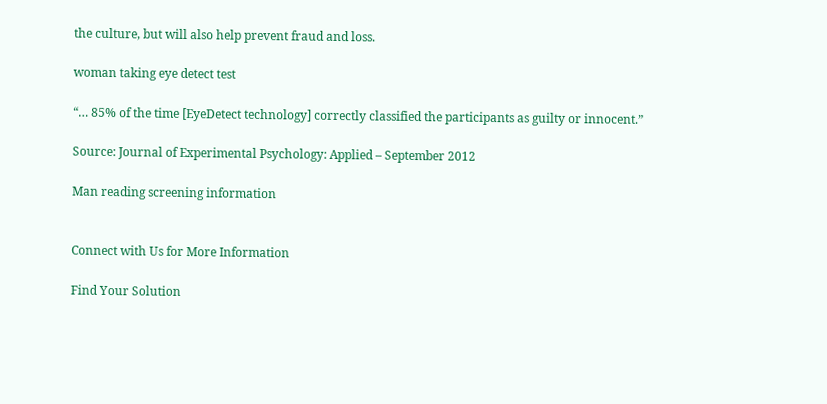the culture, but will also help prevent fraud and loss.

woman taking eye detect test

“… 85% of the time [EyeDetect technology] correctly classified the participants as guilty or innocent.”

Source: Journal of Experimental Psychology: Applied – September 2012

Man reading screening information


Connect with Us for More Information

Find Your Solution